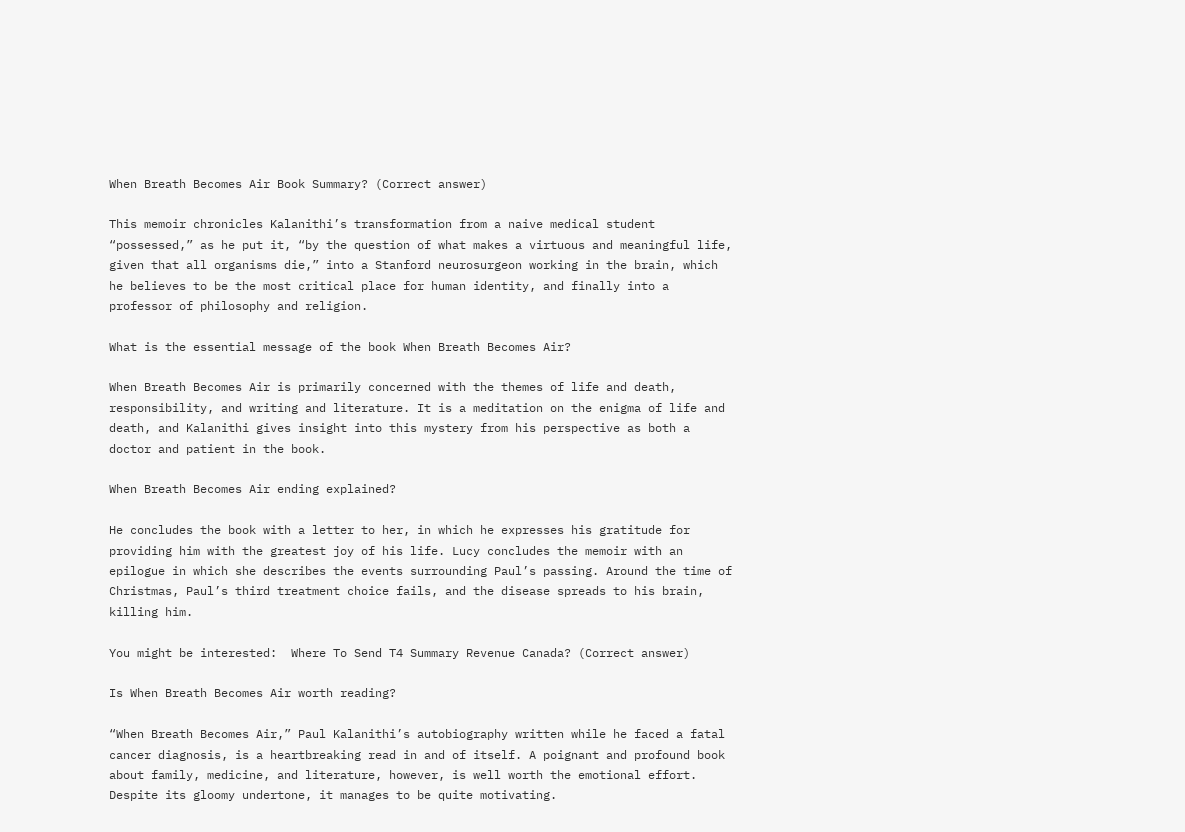When Breath Becomes Air Book Summary? (Correct answer)

This memoir chronicles Kalanithi’s transformation from a naive medical student “possessed,” as he put it, “by the question of what makes a virtuous and meaningful life, given that all organisms die,” into a Stanford neurosurgeon working in the brain, which he believes to be the most critical place for human identity, and finally into a professor of philosophy and religion.

What is the essential message of the book When Breath Becomes Air?

When Breath Becomes Air is primarily concerned with the themes of life and death, responsibility, and writing and literature. It is a meditation on the enigma of life and death, and Kalanithi gives insight into this mystery from his perspective as both a doctor and patient in the book.

When Breath Becomes Air ending explained?

He concludes the book with a letter to her, in which he expresses his gratitude for providing him with the greatest joy of his life. Lucy concludes the memoir with an epilogue in which she describes the events surrounding Paul’s passing. Around the time of Christmas, Paul’s third treatment choice fails, and the disease spreads to his brain, killing him.

You might be interested:  Where To Send T4 Summary Revenue Canada? (Correct answer)

Is When Breath Becomes Air worth reading?

“When Breath Becomes Air,” Paul Kalanithi’s autobiography written while he faced a fatal cancer diagnosis, is a heartbreaking read in and of itself. A poignant and profound book about family, medicine, and literature, however, is well worth the emotional effort. Despite its gloomy undertone, it manages to be quite motivating.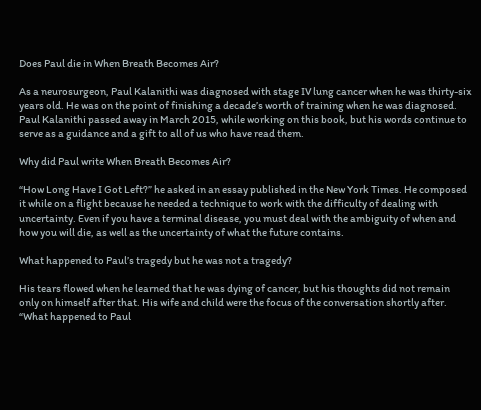Does Paul die in When Breath Becomes Air?

As a neurosurgeon, Paul Kalanithi was diagnosed with stage IV lung cancer when he was thirty-six years old. He was on the point of finishing a decade’s worth of training when he was diagnosed. Paul Kalanithi passed away in March 2015, while working on this book, but his words continue to serve as a guidance and a gift to all of us who have read them.

Why did Paul write When Breath Becomes Air?

“How Long Have I Got Left?” he asked in an essay published in the New York Times. He composed it while on a flight because he needed a technique to work with the difficulty of dealing with uncertainty. Even if you have a terminal disease, you must deal with the ambiguity of when and how you will die, as well as the uncertainty of what the future contains.

What happened to Paul’s tragedy but he was not a tragedy?

His tears flowed when he learned that he was dying of cancer, but his thoughts did not remain only on himself after that. His wife and child were the focus of the conversation shortly after. “What happened to Paul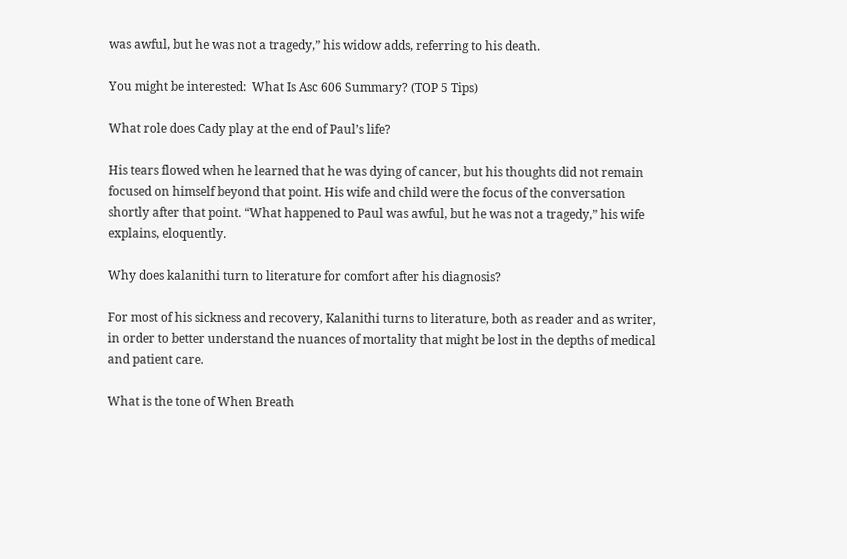was awful, but he was not a tragedy,” his widow adds, referring to his death.

You might be interested:  What Is Asc 606 Summary? (TOP 5 Tips)

What role does Cady play at the end of Paul’s life?

His tears flowed when he learned that he was dying of cancer, but his thoughts did not remain focused on himself beyond that point. His wife and child were the focus of the conversation shortly after that point. “What happened to Paul was awful, but he was not a tragedy,” his wife explains, eloquently.

Why does kalanithi turn to literature for comfort after his diagnosis?

For most of his sickness and recovery, Kalanithi turns to literature, both as reader and as writer, in order to better understand the nuances of mortality that might be lost in the depths of medical and patient care.

What is the tone of When Breath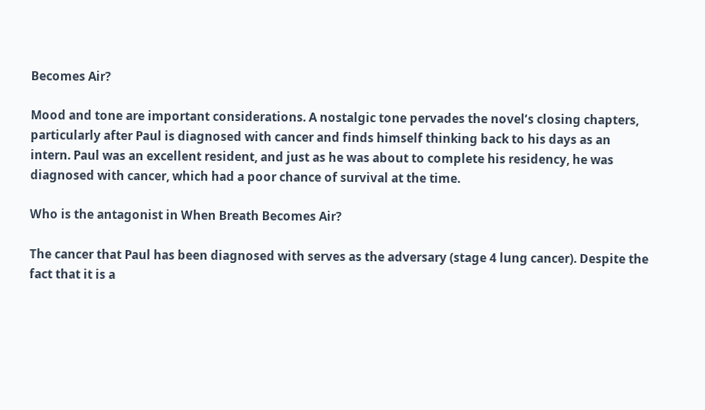Becomes Air?

Mood and tone are important considerations. A nostalgic tone pervades the novel’s closing chapters, particularly after Paul is diagnosed with cancer and finds himself thinking back to his days as an intern. Paul was an excellent resident, and just as he was about to complete his residency, he was diagnosed with cancer, which had a poor chance of survival at the time.

Who is the antagonist in When Breath Becomes Air?

The cancer that Paul has been diagnosed with serves as the adversary (stage 4 lung cancer). Despite the fact that it is a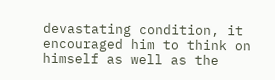devastating condition, it encouraged him to think on himself as well as the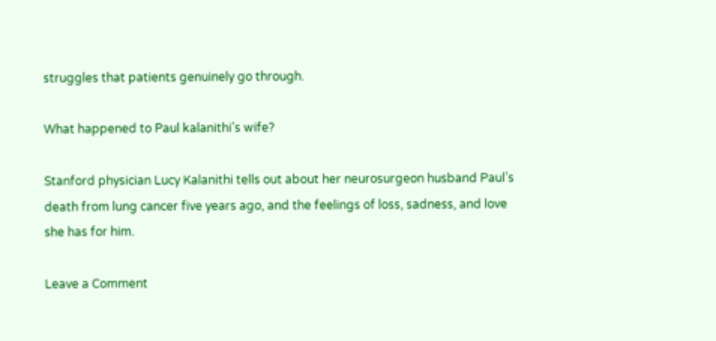struggles that patients genuinely go through.

What happened to Paul kalanithi’s wife?

Stanford physician Lucy Kalanithi tells out about her neurosurgeon husband Paul’s death from lung cancer five years ago, and the feelings of loss, sadness, and love she has for him.

Leave a Comment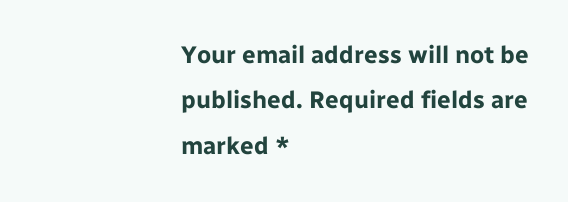Your email address will not be published. Required fields are marked *